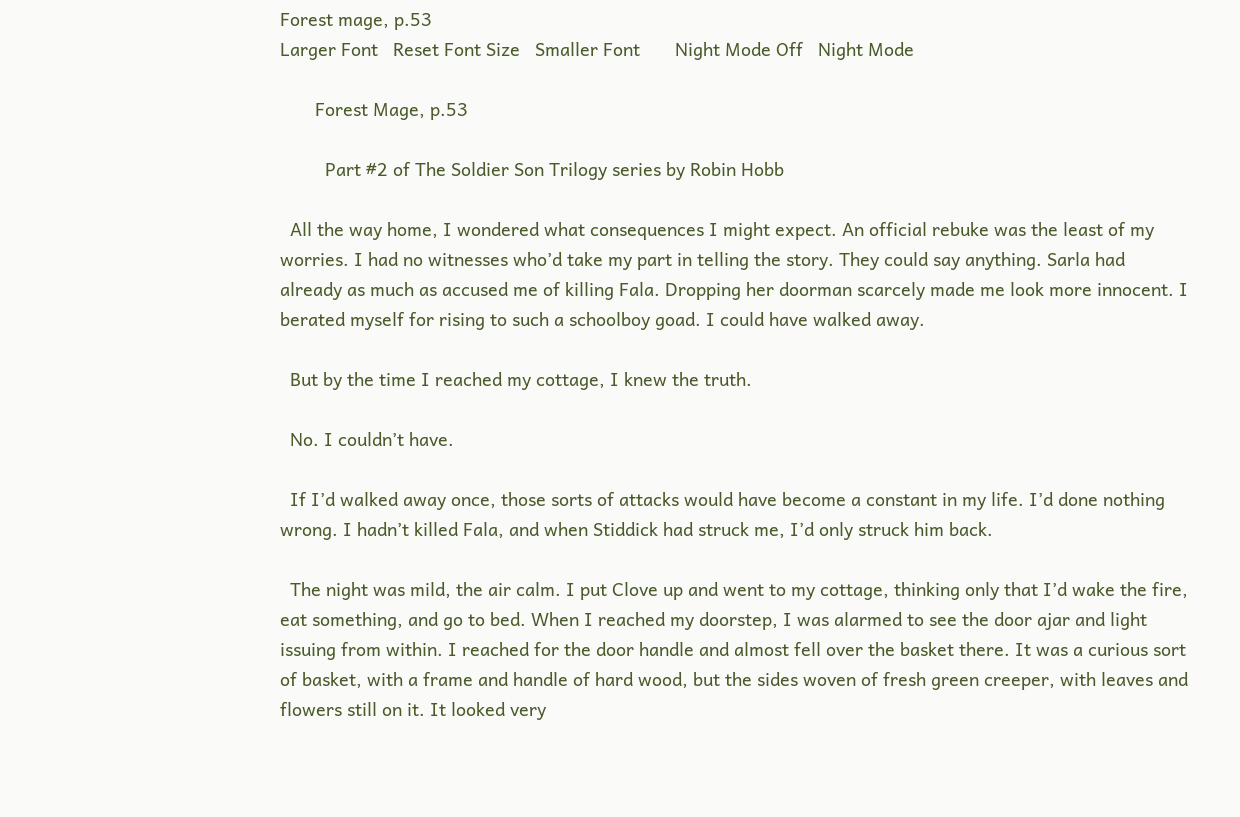Forest mage, p.53
Larger Font   Reset Font Size   Smaller Font       Night Mode Off   Night Mode

       Forest Mage, p.53

         Part #2 of The Soldier Son Trilogy series by Robin Hobb

  All the way home, I wondered what consequences I might expect. An official rebuke was the least of my worries. I had no witnesses who’d take my part in telling the story. They could say anything. Sarla had already as much as accused me of killing Fala. Dropping her doorman scarcely made me look more innocent. I berated myself for rising to such a schoolboy goad. I could have walked away.

  But by the time I reached my cottage, I knew the truth.

  No. I couldn’t have.

  If I’d walked away once, those sorts of attacks would have become a constant in my life. I’d done nothing wrong. I hadn’t killed Fala, and when Stiddick had struck me, I’d only struck him back.

  The night was mild, the air calm. I put Clove up and went to my cottage, thinking only that I’d wake the fire, eat something, and go to bed. When I reached my doorstep, I was alarmed to see the door ajar and light issuing from within. I reached for the door handle and almost fell over the basket there. It was a curious sort of basket, with a frame and handle of hard wood, but the sides woven of fresh green creeper, with leaves and flowers still on it. It looked very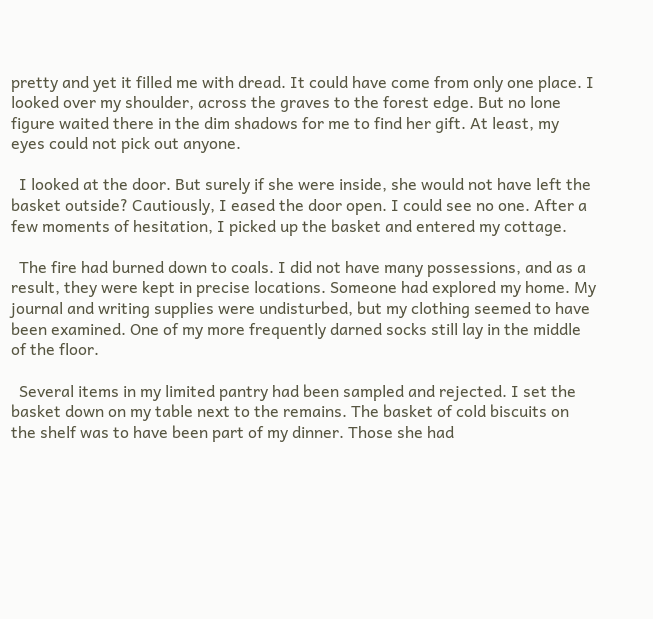pretty and yet it filled me with dread. It could have come from only one place. I looked over my shoulder, across the graves to the forest edge. But no lone figure waited there in the dim shadows for me to find her gift. At least, my eyes could not pick out anyone.

  I looked at the door. But surely if she were inside, she would not have left the basket outside? Cautiously, I eased the door open. I could see no one. After a few moments of hesitation, I picked up the basket and entered my cottage.

  The fire had burned down to coals. I did not have many possessions, and as a result, they were kept in precise locations. Someone had explored my home. My journal and writing supplies were undisturbed, but my clothing seemed to have been examined. One of my more frequently darned socks still lay in the middle of the floor.

  Several items in my limited pantry had been sampled and rejected. I set the basket down on my table next to the remains. The basket of cold biscuits on the shelf was to have been part of my dinner. Those she had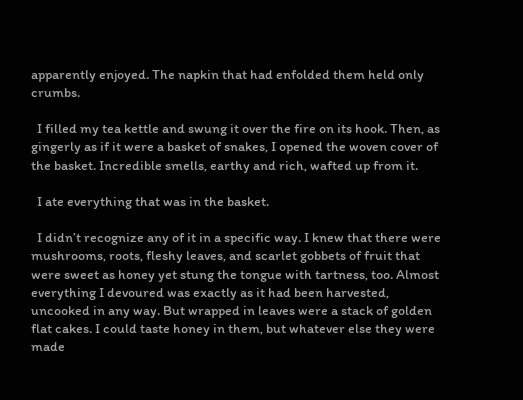apparently enjoyed. The napkin that had enfolded them held only crumbs.

  I filled my tea kettle and swung it over the fire on its hook. Then, as gingerly as if it were a basket of snakes, I opened the woven cover of the basket. Incredible smells, earthy and rich, wafted up from it.

  I ate everything that was in the basket.

  I didn’t recognize any of it in a specific way. I knew that there were mushrooms, roots, fleshy leaves, and scarlet gobbets of fruit that were sweet as honey yet stung the tongue with tartness, too. Almost everything I devoured was exactly as it had been harvested, uncooked in any way. But wrapped in leaves were a stack of golden flat cakes. I could taste honey in them, but whatever else they were made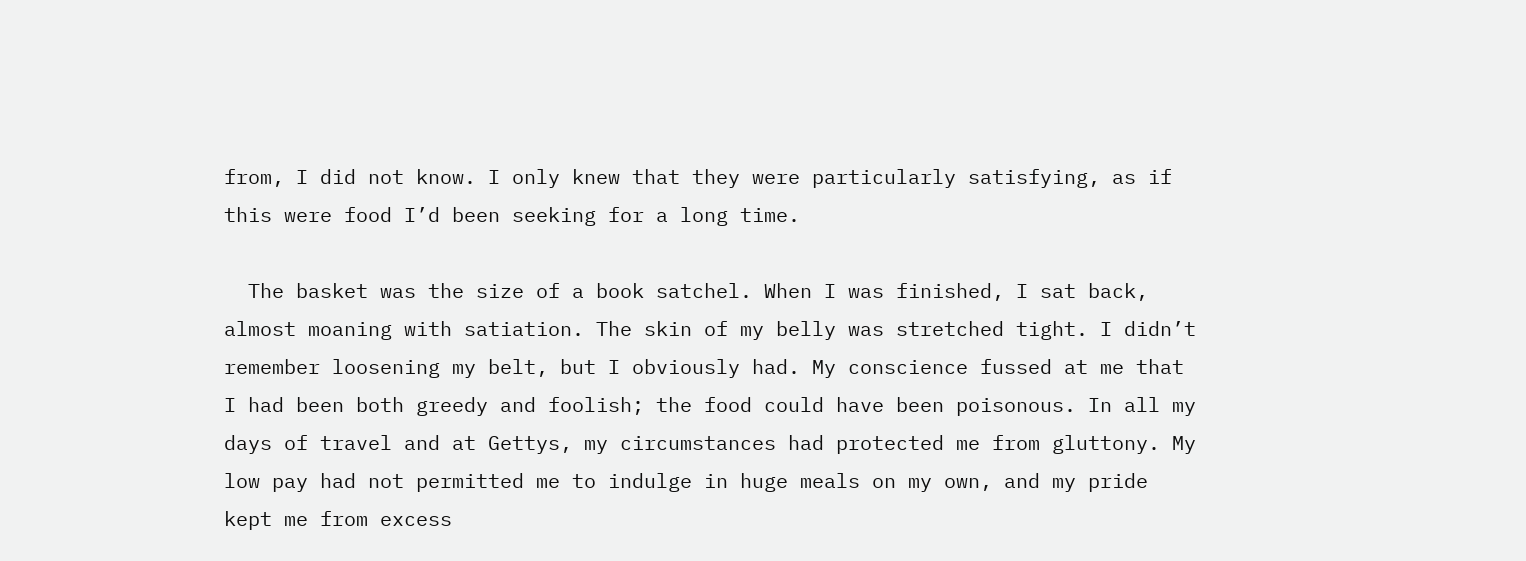from, I did not know. I only knew that they were particularly satisfying, as if this were food I’d been seeking for a long time.

  The basket was the size of a book satchel. When I was finished, I sat back, almost moaning with satiation. The skin of my belly was stretched tight. I didn’t remember loosening my belt, but I obviously had. My conscience fussed at me that I had been both greedy and foolish; the food could have been poisonous. In all my days of travel and at Gettys, my circumstances had protected me from gluttony. My low pay had not permitted me to indulge in huge meals on my own, and my pride kept me from excess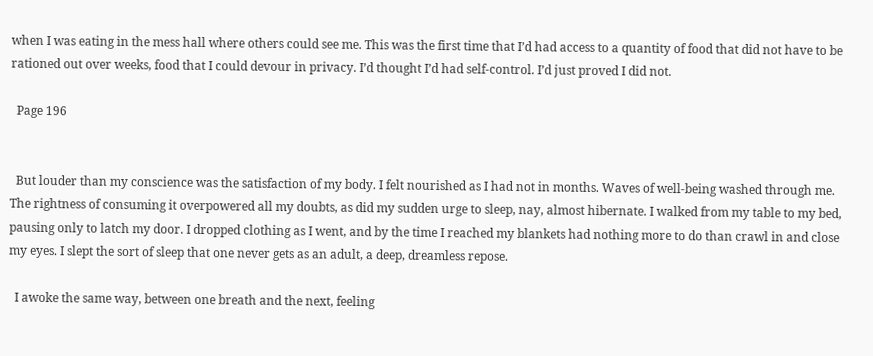when I was eating in the mess hall where others could see me. This was the first time that I’d had access to a quantity of food that did not have to be rationed out over weeks, food that I could devour in privacy. I’d thought I’d had self-control. I’d just proved I did not.

  Page 196


  But louder than my conscience was the satisfaction of my body. I felt nourished as I had not in months. Waves of well-being washed through me. The rightness of consuming it overpowered all my doubts, as did my sudden urge to sleep, nay, almost hibernate. I walked from my table to my bed, pausing only to latch my door. I dropped clothing as I went, and by the time I reached my blankets had nothing more to do than crawl in and close my eyes. I slept the sort of sleep that one never gets as an adult, a deep, dreamless repose.

  I awoke the same way, between one breath and the next, feeling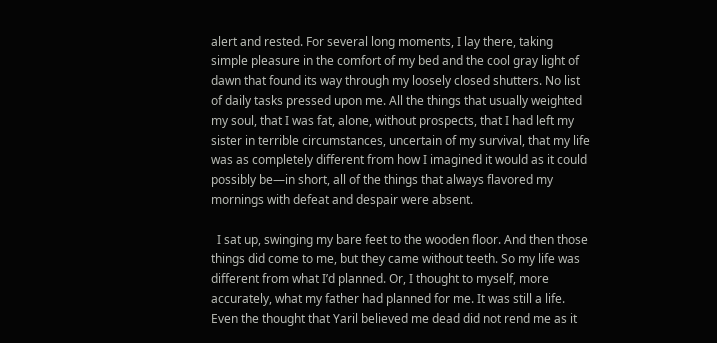alert and rested. For several long moments, I lay there, taking simple pleasure in the comfort of my bed and the cool gray light of dawn that found its way through my loosely closed shutters. No list of daily tasks pressed upon me. All the things that usually weighted my soul, that I was fat, alone, without prospects, that I had left my sister in terrible circumstances, uncertain of my survival, that my life was as completely different from how I imagined it would as it could possibly be—in short, all of the things that always flavored my mornings with defeat and despair were absent.

  I sat up, swinging my bare feet to the wooden floor. And then those things did come to me, but they came without teeth. So my life was different from what I’d planned. Or, I thought to myself, more accurately, what my father had planned for me. It was still a life. Even the thought that Yaril believed me dead did not rend me as it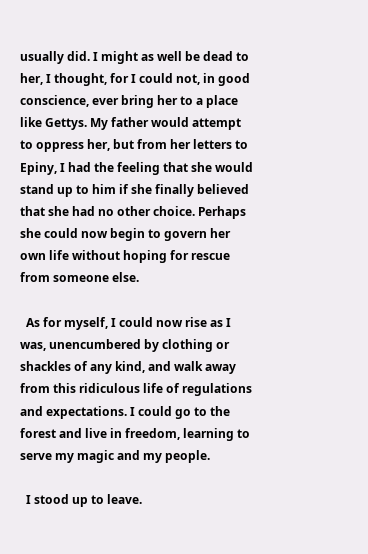usually did. I might as well be dead to her, I thought, for I could not, in good conscience, ever bring her to a place like Gettys. My father would attempt to oppress her, but from her letters to Epiny, I had the feeling that she would stand up to him if she finally believed that she had no other choice. Perhaps she could now begin to govern her own life without hoping for rescue from someone else.

  As for myself, I could now rise as I was, unencumbered by clothing or shackles of any kind, and walk away from this ridiculous life of regulations and expectations. I could go to the forest and live in freedom, learning to serve my magic and my people.

  I stood up to leave.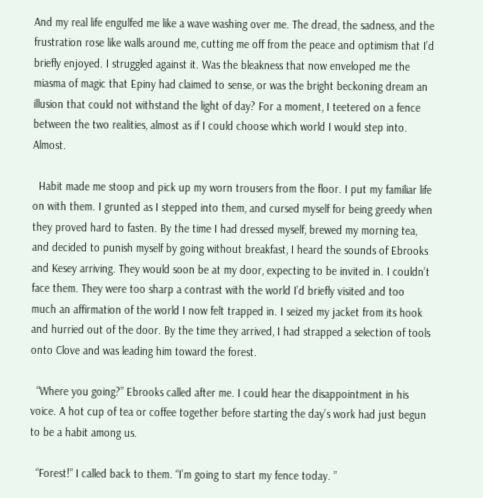And my real life engulfed me like a wave washing over me. The dread, the sadness, and the frustration rose like walls around me, cutting me off from the peace and optimism that I’d briefly enjoyed. I struggled against it. Was the bleakness that now enveloped me the miasma of magic that Epiny had claimed to sense, or was the bright beckoning dream an illusion that could not withstand the light of day? For a moment, I teetered on a fence between the two realities, almost as if I could choose which world I would step into. Almost.

  Habit made me stoop and pick up my worn trousers from the floor. I put my familiar life on with them. I grunted as I stepped into them, and cursed myself for being greedy when they proved hard to fasten. By the time I had dressed myself, brewed my morning tea, and decided to punish myself by going without breakfast, I heard the sounds of Ebrooks and Kesey arriving. They would soon be at my door, expecting to be invited in. I couldn’t face them. They were too sharp a contrast with the world I’d briefly visited and too much an affirmation of the world I now felt trapped in. I seized my jacket from its hook and hurried out of the door. By the time they arrived, I had strapped a selection of tools onto Clove and was leading him toward the forest.

  “Where you going?” Ebrooks called after me. I could hear the disappointment in his voice. A hot cup of tea or coffee together before starting the day’s work had just begun to be a habit among us.

  “Forest!” I called back to them. “I’m going to start my fence today. ”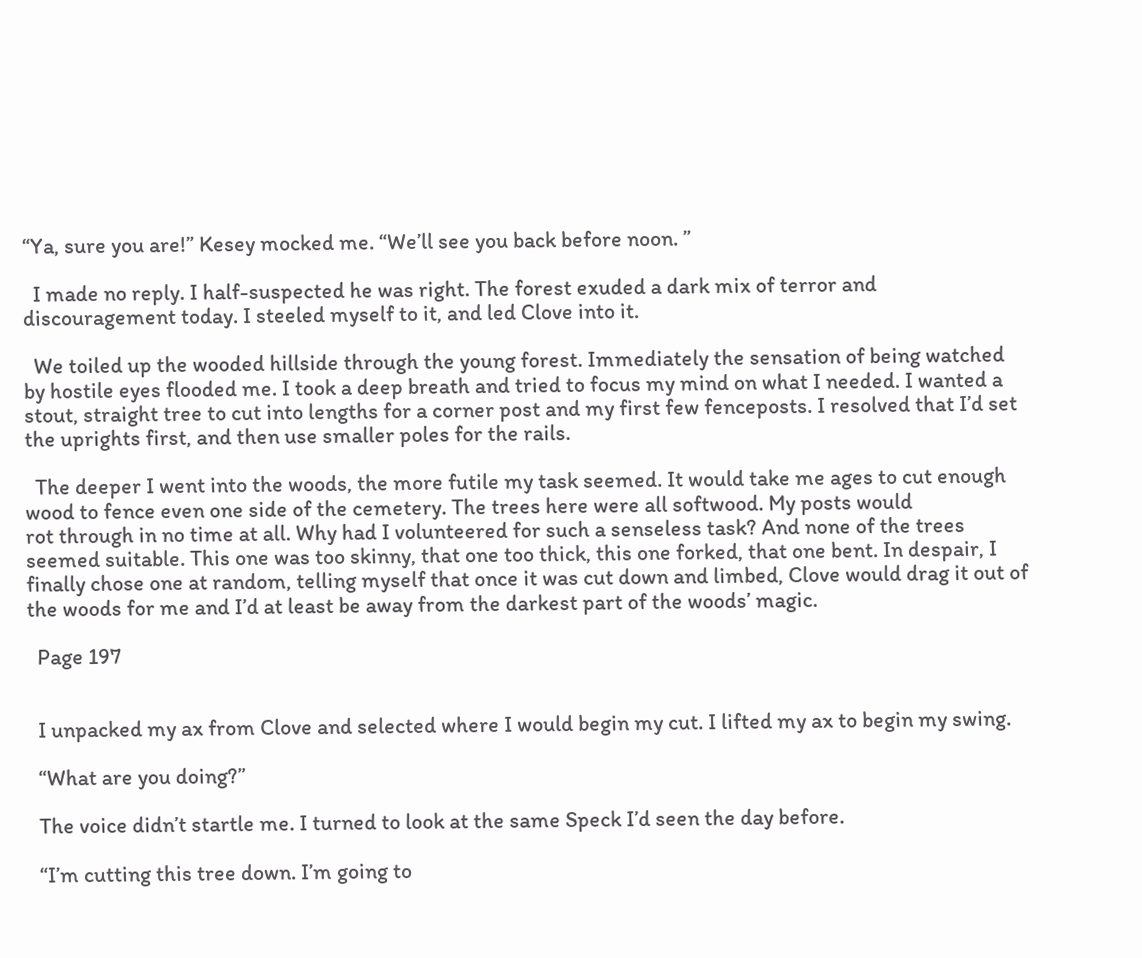“Ya, sure you are!” Kesey mocked me. “We’ll see you back before noon. ”

  I made no reply. I half-suspected he was right. The forest exuded a dark mix of terror and discouragement today. I steeled myself to it, and led Clove into it.

  We toiled up the wooded hillside through the young forest. Immediately the sensation of being watched by hostile eyes flooded me. I took a deep breath and tried to focus my mind on what I needed. I wanted a stout, straight tree to cut into lengths for a corner post and my first few fenceposts. I resolved that I’d set the uprights first, and then use smaller poles for the rails.

  The deeper I went into the woods, the more futile my task seemed. It would take me ages to cut enough wood to fence even one side of the cemetery. The trees here were all softwood. My posts would
rot through in no time at all. Why had I volunteered for such a senseless task? And none of the trees seemed suitable. This one was too skinny, that one too thick, this one forked, that one bent. In despair, I finally chose one at random, telling myself that once it was cut down and limbed, Clove would drag it out of the woods for me and I’d at least be away from the darkest part of the woods’ magic.

  Page 197


  I unpacked my ax from Clove and selected where I would begin my cut. I lifted my ax to begin my swing.

  “What are you doing?”

  The voice didn’t startle me. I turned to look at the same Speck I’d seen the day before.

  “I’m cutting this tree down. I’m going to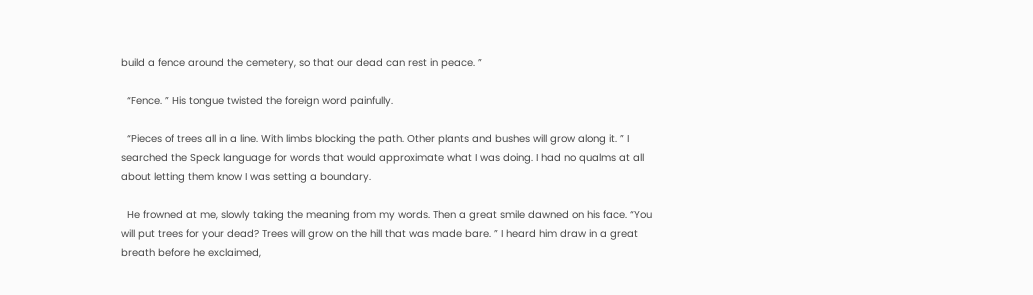build a fence around the cemetery, so that our dead can rest in peace. ”

  “Fence. ” His tongue twisted the foreign word painfully.

  “Pieces of trees all in a line. With limbs blocking the path. Other plants and bushes will grow along it. ” I searched the Speck language for words that would approximate what I was doing. I had no qualms at all about letting them know I was setting a boundary.

  He frowned at me, slowly taking the meaning from my words. Then a great smile dawned on his face. “You will put trees for your dead? Trees will grow on the hill that was made bare. ” I heard him draw in a great breath before he exclaimed,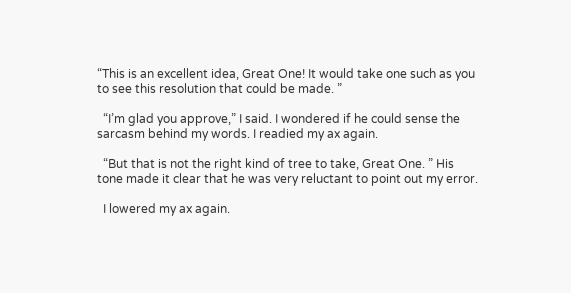“This is an excellent idea, Great One! It would take one such as you to see this resolution that could be made. ”

  “I’m glad you approve,” I said. I wondered if he could sense the sarcasm behind my words. I readied my ax again.

  “But that is not the right kind of tree to take, Great One. ” His tone made it clear that he was very reluctant to point out my error.

  I lowered my ax again.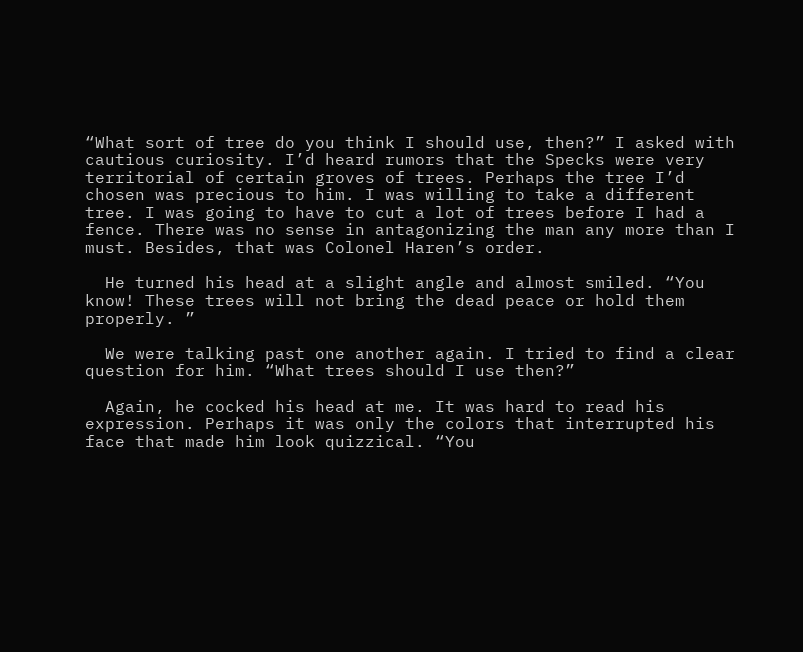“What sort of tree do you think I should use, then?” I asked with cautious curiosity. I’d heard rumors that the Specks were very territorial of certain groves of trees. Perhaps the tree I’d chosen was precious to him. I was willing to take a different tree. I was going to have to cut a lot of trees before I had a fence. There was no sense in antagonizing the man any more than I must. Besides, that was Colonel Haren’s order.

  He turned his head at a slight angle and almost smiled. “You know! These trees will not bring the dead peace or hold them properly. ”

  We were talking past one another again. I tried to find a clear question for him. “What trees should I use then?”

  Again, he cocked his head at me. It was hard to read his expression. Perhaps it was only the colors that interrupted his face that made him look quizzical. “You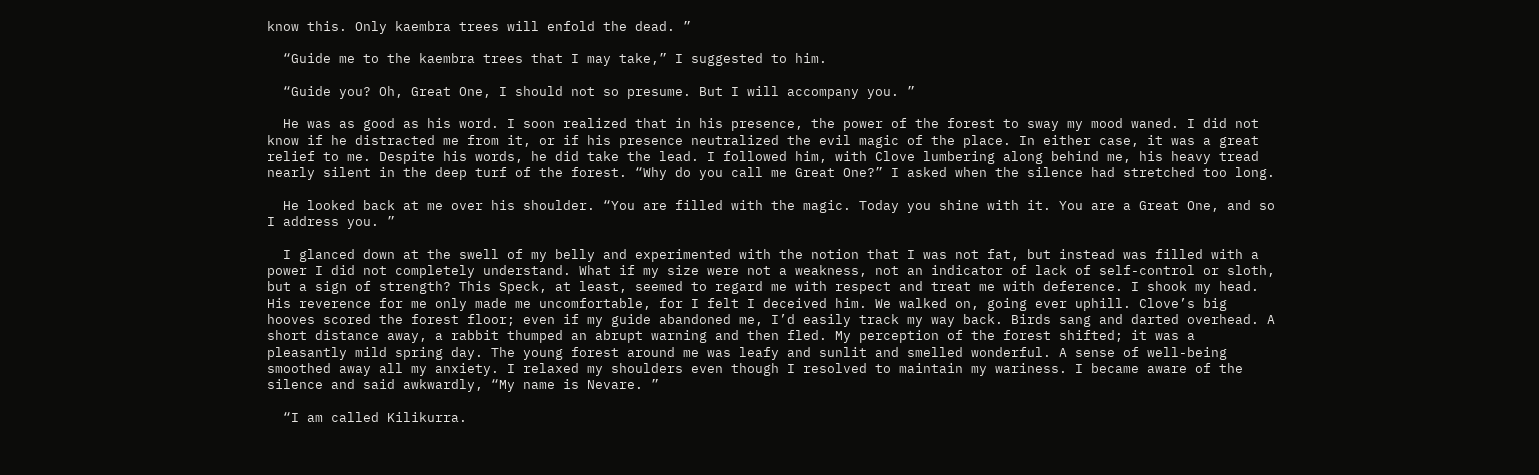know this. Only kaembra trees will enfold the dead. ”

  “Guide me to the kaembra trees that I may take,” I suggested to him.

  “Guide you? Oh, Great One, I should not so presume. But I will accompany you. ”

  He was as good as his word. I soon realized that in his presence, the power of the forest to sway my mood waned. I did not know if he distracted me from it, or if his presence neutralized the evil magic of the place. In either case, it was a great relief to me. Despite his words, he did take the lead. I followed him, with Clove lumbering along behind me, his heavy tread nearly silent in the deep turf of the forest. “Why do you call me Great One?” I asked when the silence had stretched too long.

  He looked back at me over his shoulder. “You are filled with the magic. Today you shine with it. You are a Great One, and so I address you. ”

  I glanced down at the swell of my belly and experimented with the notion that I was not fat, but instead was filled with a power I did not completely understand. What if my size were not a weakness, not an indicator of lack of self-control or sloth, but a sign of strength? This Speck, at least, seemed to regard me with respect and treat me with deference. I shook my head. His reverence for me only made me uncomfortable, for I felt I deceived him. We walked on, going ever uphill. Clove’s big hooves scored the forest floor; even if my guide abandoned me, I’d easily track my way back. Birds sang and darted overhead. A short distance away, a rabbit thumped an abrupt warning and then fled. My perception of the forest shifted; it was a pleasantly mild spring day. The young forest around me was leafy and sunlit and smelled wonderful. A sense of well-being smoothed away all my anxiety. I relaxed my shoulders even though I resolved to maintain my wariness. I became aware of the silence and said awkwardly, “My name is Nevare. ”

  “I am called Kilikurra.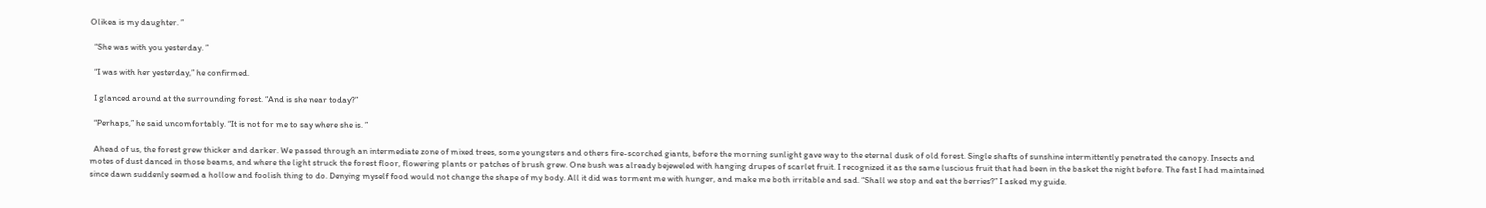Olikea is my daughter. ”

  “She was with you yesterday. ”

  “I was with her yesterday,” he confirmed.

  I glanced around at the surrounding forest. “And is she near today?”

  “Perhaps,” he said uncomfortably. “It is not for me to say where she is. ”

  Ahead of us, the forest grew thicker and darker. We passed through an intermediate zone of mixed trees, some youngsters and others fire-scorched giants, before the morning sunlight gave way to the eternal dusk of old forest. Single shafts of sunshine intermittently penetrated the canopy. Insects and motes of dust danced in those beams, and where the light struck the forest floor, flowering plants or patches of brush grew. One bush was already bejeweled with hanging drupes of scarlet fruit. I recognized it as the same luscious fruit that had been in the basket the night before. The fast I had maintained since dawn suddenly seemed a hollow and foolish thing to do. Denying myself food would not change the shape of my body. All it did was torment me with hunger, and make me both irritable and sad. “Shall we stop and eat the berries?” I asked my guide.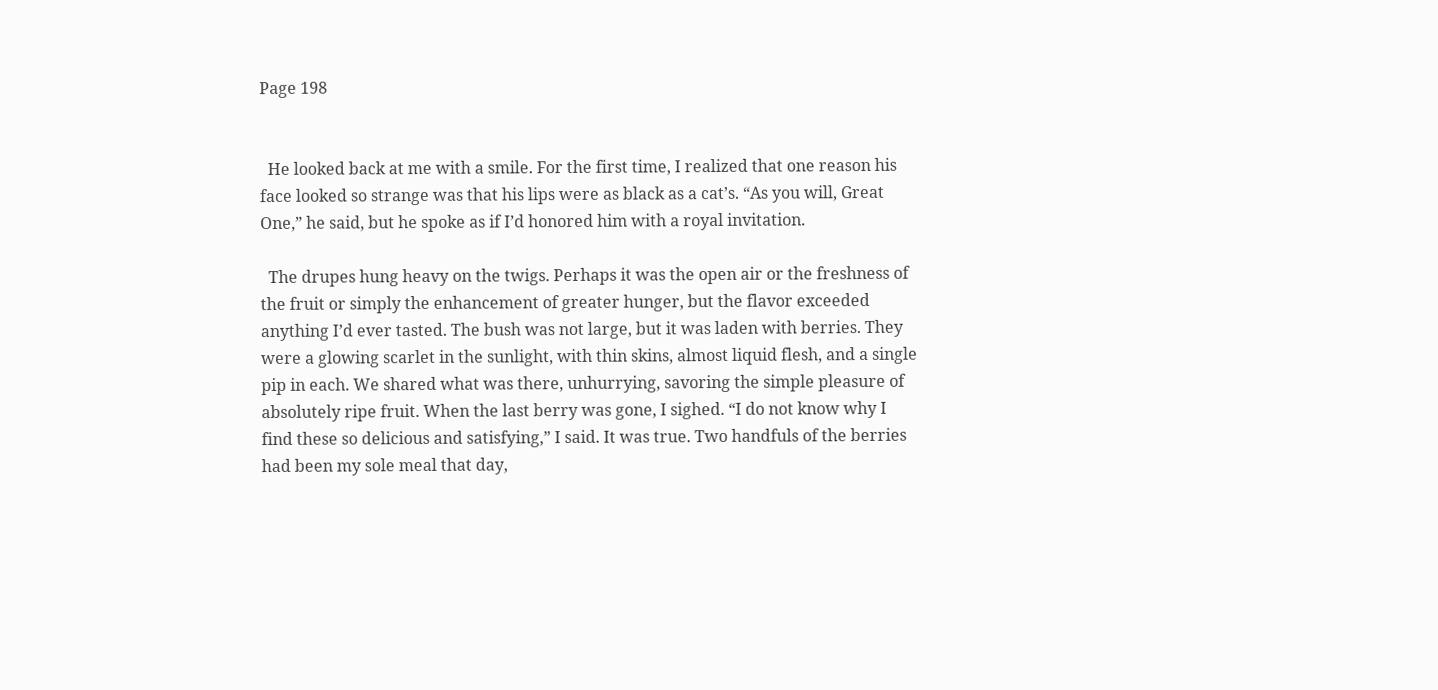Page 198


  He looked back at me with a smile. For the first time, I realized that one reason his face looked so strange was that his lips were as black as a cat’s. “As you will, Great One,” he said, but he spoke as if I’d honored him with a royal invitation.

  The drupes hung heavy on the twigs. Perhaps it was the open air or the freshness of the fruit or simply the enhancement of greater hunger, but the flavor exceeded anything I’d ever tasted. The bush was not large, but it was laden with berries. They were a glowing scarlet in the sunlight, with thin skins, almost liquid flesh, and a single pip in each. We shared what was there, unhurrying, savoring the simple pleasure of absolutely ripe fruit. When the last berry was gone, I sighed. “I do not know why I find these so delicious and satisfying,” I said. It was true. Two handfuls of the berries had been my sole meal that day,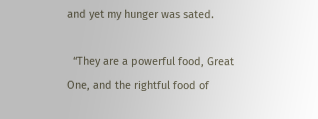and yet my hunger was sated.

  “They are a powerful food, Great One, and the rightful food of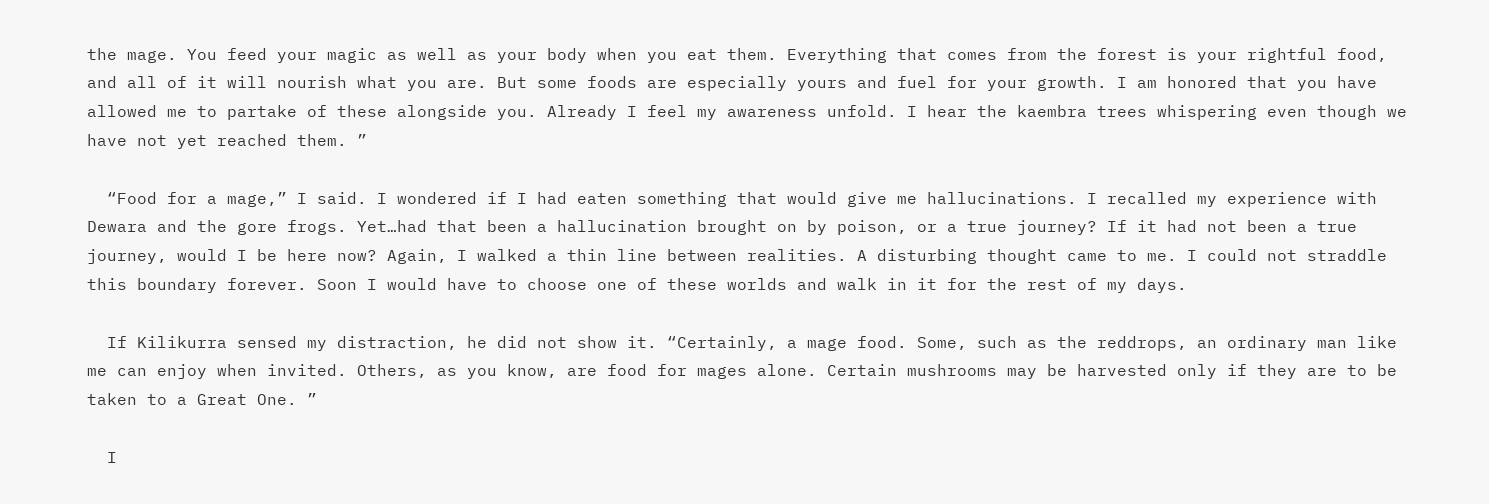the mage. You feed your magic as well as your body when you eat them. Everything that comes from the forest is your rightful food, and all of it will nourish what you are. But some foods are especially yours and fuel for your growth. I am honored that you have allowed me to partake of these alongside you. Already I feel my awareness unfold. I hear the kaembra trees whispering even though we have not yet reached them. ”

  “Food for a mage,” I said. I wondered if I had eaten something that would give me hallucinations. I recalled my experience with Dewara and the gore frogs. Yet…had that been a hallucination brought on by poison, or a true journey? If it had not been a true journey, would I be here now? Again, I walked a thin line between realities. A disturbing thought came to me. I could not straddle this boundary forever. Soon I would have to choose one of these worlds and walk in it for the rest of my days.

  If Kilikurra sensed my distraction, he did not show it. “Certainly, a mage food. Some, such as the reddrops, an ordinary man like me can enjoy when invited. Others, as you know, are food for mages alone. Certain mushrooms may be harvested only if they are to be taken to a Great One. ”

  I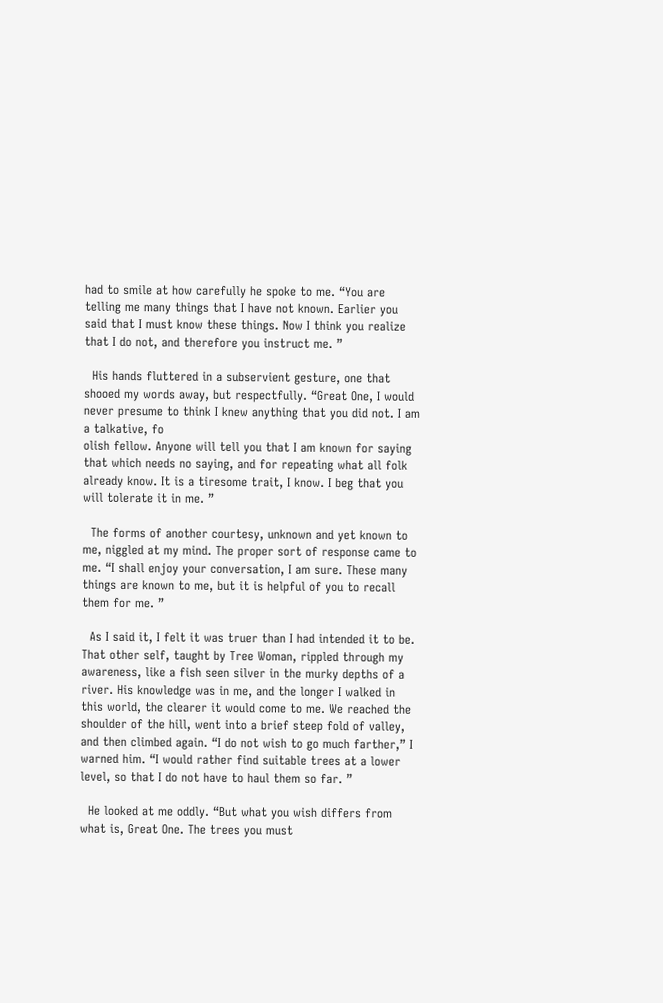had to smile at how carefully he spoke to me. “You are telling me many things that I have not known. Earlier you said that I must know these things. Now I think you realize that I do not, and therefore you instruct me. ”

  His hands fluttered in a subservient gesture, one that shooed my words away, but respectfully. “Great One, I would never presume to think I knew anything that you did not. I am a talkative, fo
olish fellow. Anyone will tell you that I am known for saying that which needs no saying, and for repeating what all folk already know. It is a tiresome trait, I know. I beg that you will tolerate it in me. ”

  The forms of another courtesy, unknown and yet known to me, niggled at my mind. The proper sort of response came to me. “I shall enjoy your conversation, I am sure. These many things are known to me, but it is helpful of you to recall them for me. ”

  As I said it, I felt it was truer than I had intended it to be. That other self, taught by Tree Woman, rippled through my awareness, like a fish seen silver in the murky depths of a river. His knowledge was in me, and the longer I walked in this world, the clearer it would come to me. We reached the shoulder of the hill, went into a brief steep fold of valley, and then climbed again. “I do not wish to go much farther,” I warned him. “I would rather find suitable trees at a lower level, so that I do not have to haul them so far. ”

  He looked at me oddly. “But what you wish differs from what is, Great One. The trees you must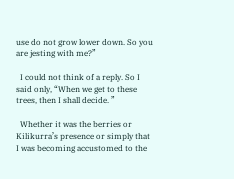use do not grow lower down. So you are jesting with me?”

  I could not think of a reply. So I said only, “When we get to these trees, then I shall decide. ”

  Whether it was the berries or Kilikurra’s presence or simply that I was becoming accustomed to the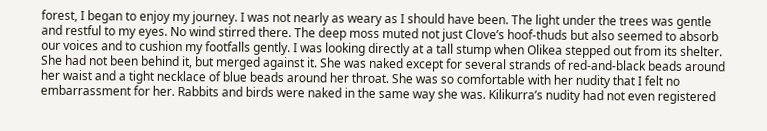forest, I began to enjoy my journey. I was not nearly as weary as I should have been. The light under the trees was gentle and restful to my eyes. No wind stirred there. The deep moss muted not just Clove’s hoof-thuds but also seemed to absorb our voices and to cushion my footfalls gently. I was looking directly at a tall stump when Olikea stepped out from its shelter. She had not been behind it, but merged against it. She was naked except for several strands of red-and-black beads around her waist and a tight necklace of blue beads around her throat. She was so comfortable with her nudity that I felt no embarrassment for her. Rabbits and birds were naked in the same way she was. Kilikurra’s nudity had not even registered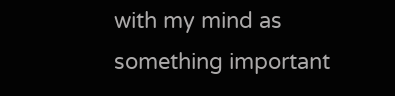with my mind as something important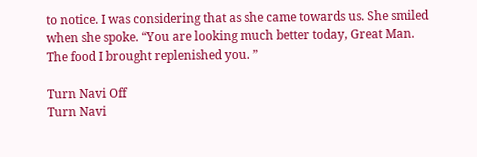to notice. I was considering that as she came towards us. She smiled when she spoke. “You are looking much better today, Great Man. The food I brought replenished you. ”

Turn Navi Off
Turn Navi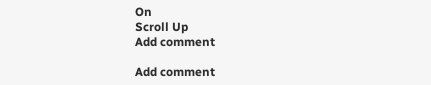On
Scroll Up
Add comment

Add comment